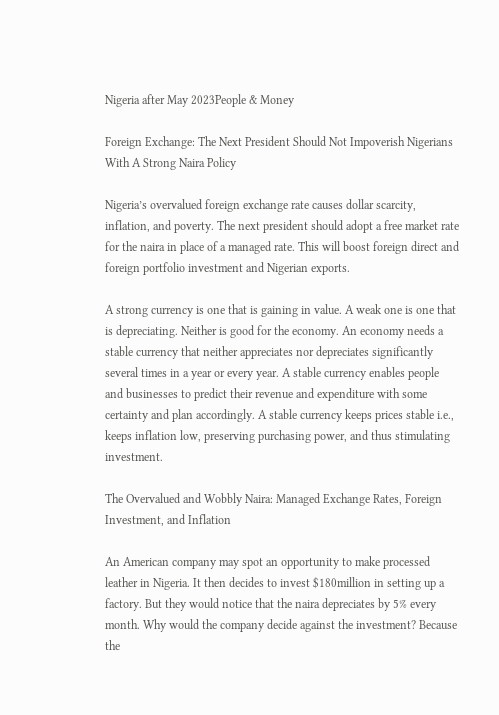Nigeria after May 2023People & Money

Foreign Exchange: The Next President Should Not Impoverish Nigerians With A Strong Naira Policy

Nigeria’s overvalued foreign exchange rate causes dollar scarcity, inflation, and poverty. The next president should adopt a free market rate for the naira in place of a managed rate. This will boost foreign direct and foreign portfolio investment and Nigerian exports.

A strong currency is one that is gaining in value. A weak one is one that is depreciating. Neither is good for the economy. An economy needs a stable currency that neither appreciates nor depreciates significantly several times in a year or every year. A stable currency enables people and businesses to predict their revenue and expenditure with some certainty and plan accordingly. A stable currency keeps prices stable i.e., keeps inflation low, preserving purchasing power, and thus stimulating investment.

The Overvalued and Wobbly Naira: Managed Exchange Rates, Foreign Investment, and Inflation

An American company may spot an opportunity to make processed leather in Nigeria. It then decides to invest $180million in setting up a factory. But they would notice that the naira depreciates by 5% every month. Why would the company decide against the investment? Because the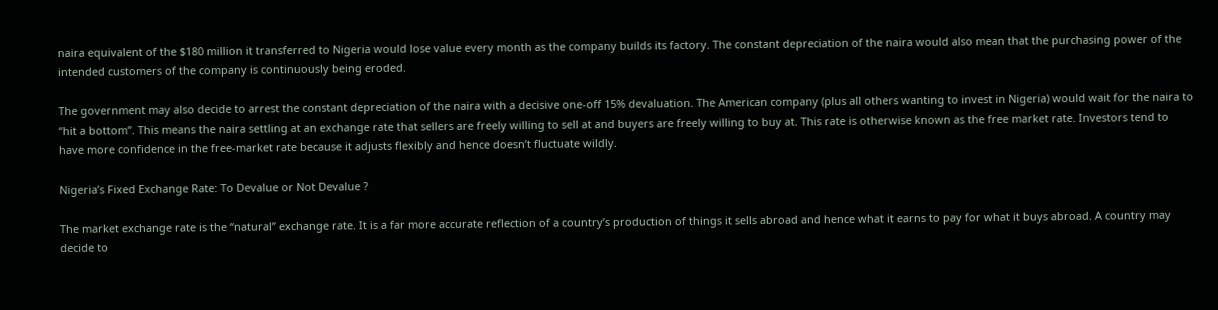naira equivalent of the $180 million it transferred to Nigeria would lose value every month as the company builds its factory. The constant depreciation of the naira would also mean that the purchasing power of the intended customers of the company is continuously being eroded.

The government may also decide to arrest the constant depreciation of the naira with a decisive one-off 15% devaluation. The American company (plus all others wanting to invest in Nigeria) would wait for the naira to “hit a bottom”. This means the naira settling at an exchange rate that sellers are freely willing to sell at and buyers are freely willing to buy at. This rate is otherwise known as the free market rate. Investors tend to have more confidence in the free-market rate because it adjusts flexibly and hence doesn’t fluctuate wildly.

Nigeria’s Fixed Exchange Rate: To Devalue or Not Devalue ?

The market exchange rate is the “natural” exchange rate. It is a far more accurate reflection of a country’s production of things it sells abroad and hence what it earns to pay for what it buys abroad. A country may decide to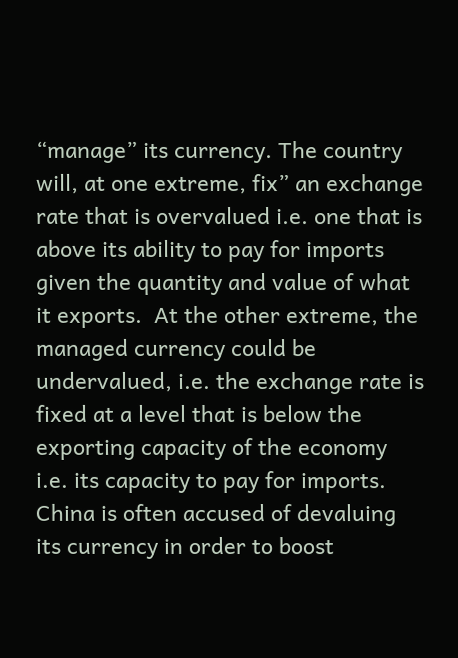“manage” its currency. The country will, at one extreme, fix” an exchange rate that is overvalued i.e. one that is above its ability to pay for imports given the quantity and value of what it exports.  At the other extreme, the managed currency could be undervalued, i.e. the exchange rate is fixed at a level that is below the exporting capacity of the economy i.e. its capacity to pay for imports.  China is often accused of devaluing its currency in order to boost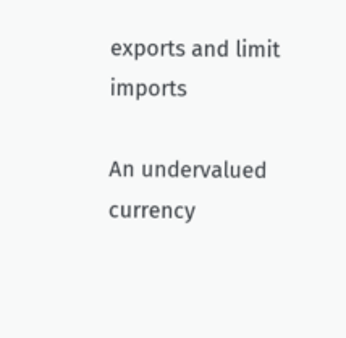exports and limit imports

An undervalued currency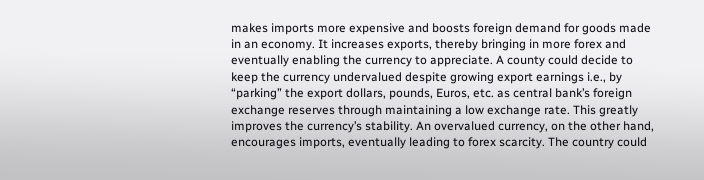makes imports more expensive and boosts foreign demand for goods made in an economy. It increases exports, thereby bringing in more forex and eventually enabling the currency to appreciate. A county could decide to keep the currency undervalued despite growing export earnings i.e., by “parking” the export dollars, pounds, Euros, etc. as central bank’s foreign exchange reserves through maintaining a low exchange rate. This greatly improves the currency’s stability. An overvalued currency, on the other hand, encourages imports, eventually leading to forex scarcity. The country could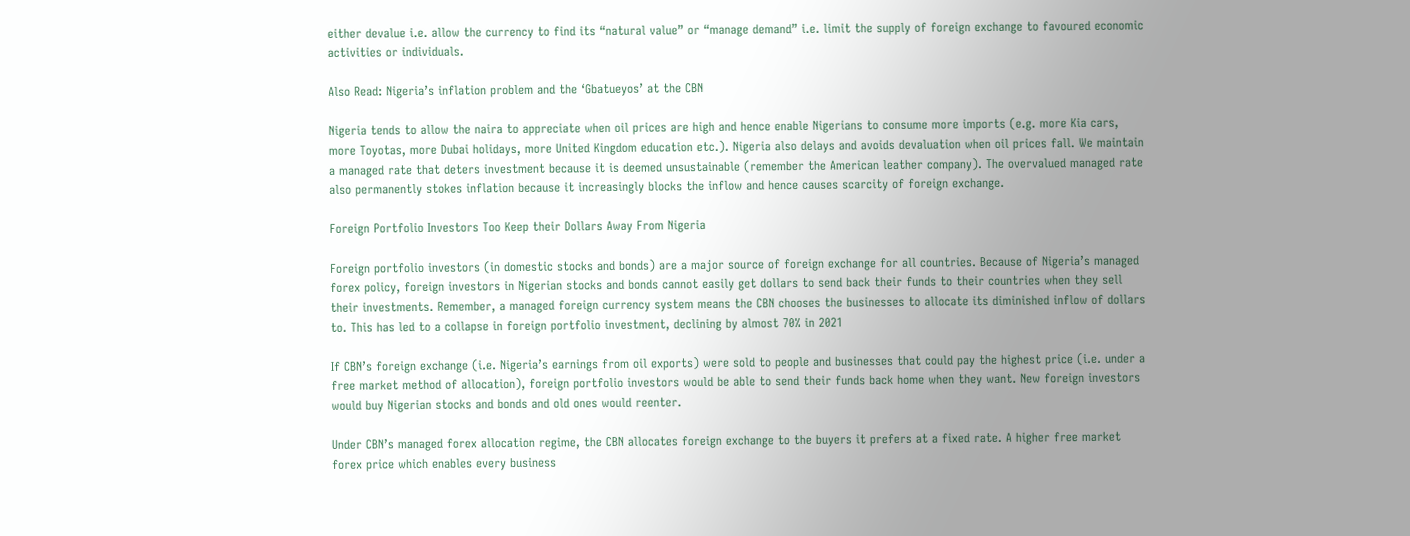either devalue i.e. allow the currency to find its “natural value” or “manage demand” i.e. limit the supply of foreign exchange to favoured economic activities or individuals.

Also Read: Nigeria’s inflation problem and the ‘Gbatueyos’ at the CBN

Nigeria tends to allow the naira to appreciate when oil prices are high and hence enable Nigerians to consume more imports (e.g. more Kia cars, more Toyotas, more Dubai holidays, more United Kingdom education etc.). Nigeria also delays and avoids devaluation when oil prices fall. We maintain a managed rate that deters investment because it is deemed unsustainable (remember the American leather company). The overvalued managed rate also permanently stokes inflation because it increasingly blocks the inflow and hence causes scarcity of foreign exchange.

Foreign Portfolio Investors Too Keep their Dollars Away From Nigeria

Foreign portfolio investors (in domestic stocks and bonds) are a major source of foreign exchange for all countries. Because of Nigeria’s managed forex policy, foreign investors in Nigerian stocks and bonds cannot easily get dollars to send back their funds to their countries when they sell their investments. Remember, a managed foreign currency system means the CBN chooses the businesses to allocate its diminished inflow of dollars to. This has led to a collapse in foreign portfolio investment, declining by almost 70% in 2021

If CBN’s foreign exchange (i.e. Nigeria’s earnings from oil exports) were sold to people and businesses that could pay the highest price (i.e. under a free market method of allocation), foreign portfolio investors would be able to send their funds back home when they want. New foreign investors would buy Nigerian stocks and bonds and old ones would reenter.

Under CBN’s managed forex allocation regime, the CBN allocates foreign exchange to the buyers it prefers at a fixed rate. A higher free market forex price which enables every business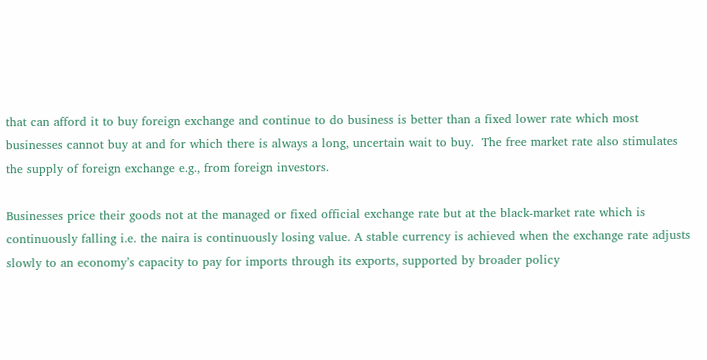that can afford it to buy foreign exchange and continue to do business is better than a fixed lower rate which most businesses cannot buy at and for which there is always a long, uncertain wait to buy.  The free market rate also stimulates the supply of foreign exchange e.g., from foreign investors.

Businesses price their goods not at the managed or fixed official exchange rate but at the black-market rate which is continuously falling i.e. the naira is continuously losing value. A stable currency is achieved when the exchange rate adjusts slowly to an economy’s capacity to pay for imports through its exports, supported by broader policy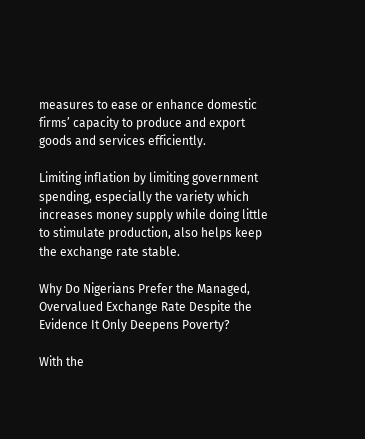measures to ease or enhance domestic firms’ capacity to produce and export goods and services efficiently.

Limiting inflation by limiting government spending, especially the variety which increases money supply while doing little to stimulate production, also helps keep the exchange rate stable.

Why Do Nigerians Prefer the Managed, Overvalued Exchange Rate Despite the Evidence It Only Deepens Poverty?

With the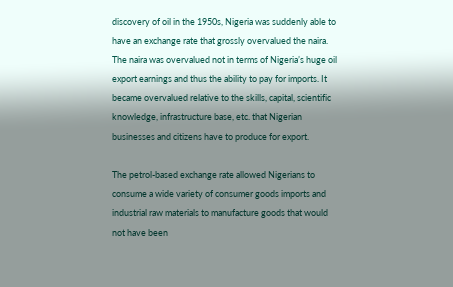discovery of oil in the 1950s, Nigeria was suddenly able to have an exchange rate that grossly overvalued the naira. The naira was overvalued not in terms of Nigeria’s huge oil export earnings and thus the ability to pay for imports. It became overvalued relative to the skills, capital, scientific knowledge, infrastructure base, etc. that Nigerian businesses and citizens have to produce for export.

The petrol-based exchange rate allowed Nigerians to consume a wide variety of consumer goods imports and industrial raw materials to manufacture goods that would not have been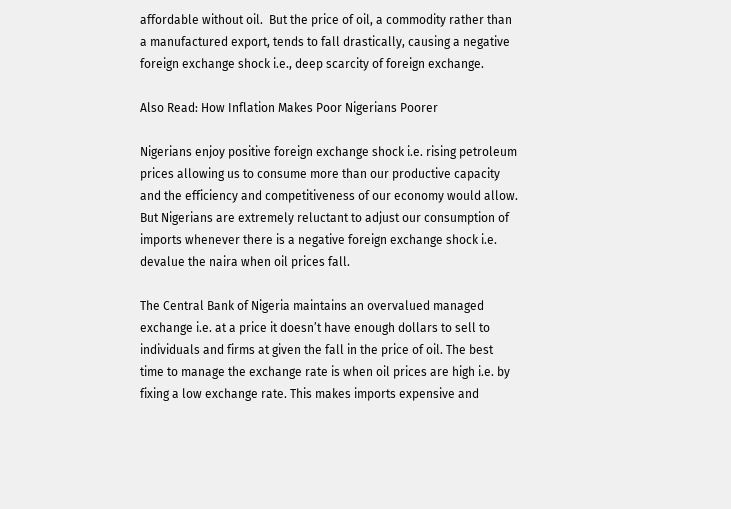affordable without oil.  But the price of oil, a commodity rather than a manufactured export, tends to fall drastically, causing a negative foreign exchange shock i.e., deep scarcity of foreign exchange.

Also Read: How Inflation Makes Poor Nigerians Poorer

Nigerians enjoy positive foreign exchange shock i.e. rising petroleum prices allowing us to consume more than our productive capacity and the efficiency and competitiveness of our economy would allow. But Nigerians are extremely reluctant to adjust our consumption of imports whenever there is a negative foreign exchange shock i.e. devalue the naira when oil prices fall.

The Central Bank of Nigeria maintains an overvalued managed exchange i.e. at a price it doesn’t have enough dollars to sell to individuals and firms at given the fall in the price of oil. The best time to manage the exchange rate is when oil prices are high i.e. by fixing a low exchange rate. This makes imports expensive and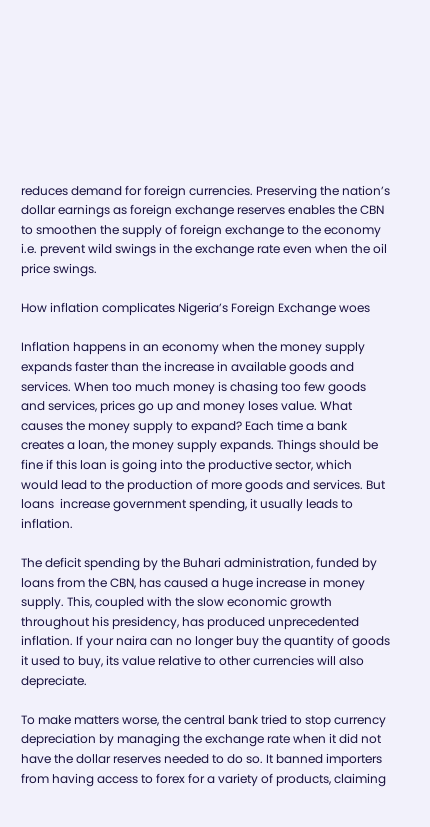reduces demand for foreign currencies. Preserving the nation’s dollar earnings as foreign exchange reserves enables the CBN to smoothen the supply of foreign exchange to the economy i.e. prevent wild swings in the exchange rate even when the oil price swings.

How inflation complicates Nigeria’s Foreign Exchange woes

Inflation happens in an economy when the money supply expands faster than the increase in available goods and services. When too much money is chasing too few goods and services, prices go up and money loses value. What causes the money supply to expand? Each time a bank creates a loan, the money supply expands. Things should be fine if this loan is going into the productive sector, which would lead to the production of more goods and services. But loans  increase government spending, it usually leads to inflation.

The deficit spending by the Buhari administration, funded by loans from the CBN, has caused a huge increase in money supply. This, coupled with the slow economic growth throughout his presidency, has produced unprecedented inflation. If your naira can no longer buy the quantity of goods it used to buy, its value relative to other currencies will also depreciate.

To make matters worse, the central bank tried to stop currency depreciation by managing the exchange rate when it did not have the dollar reserves needed to do so. It banned importers from having access to forex for a variety of products, claiming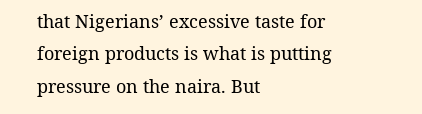that Nigerians’ excessive taste for foreign products is what is putting pressure on the naira. But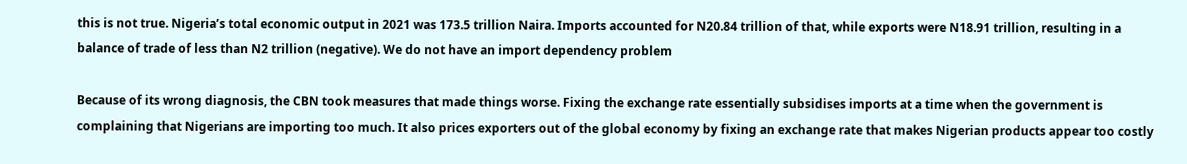this is not true. Nigeria’s total economic output in 2021 was 173.5 trillion Naira. Imports accounted for N20.84 trillion of that, while exports were N18.91 trillion, resulting in a balance of trade of less than N2 trillion (negative). We do not have an import dependency problem

Because of its wrong diagnosis, the CBN took measures that made things worse. Fixing the exchange rate essentially subsidises imports at a time when the government is complaining that Nigerians are importing too much. It also prices exporters out of the global economy by fixing an exchange rate that makes Nigerian products appear too costly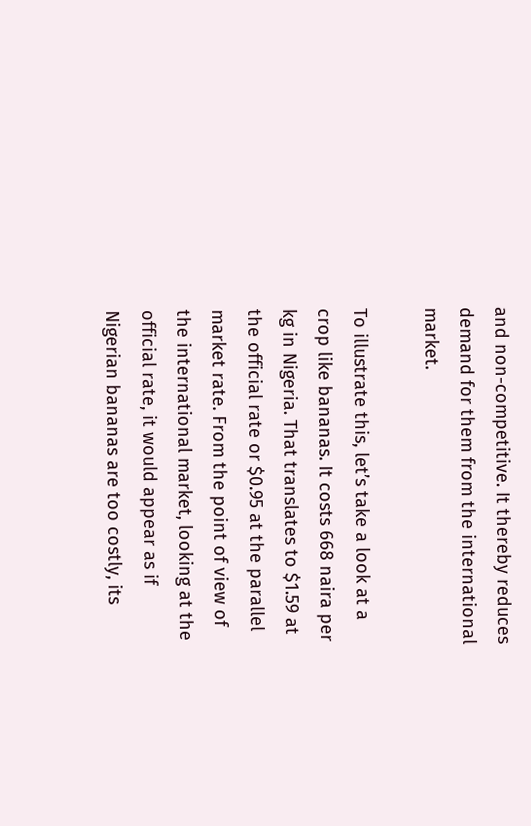and non-competitive. It thereby reduces demand for them from the international market.

To illustrate this, let’s take a look at a crop like bananas. It costs 668 naira per kg in Nigeria. That translates to $1.59 at the official rate or $0.95 at the parallel market rate. From the point of view of the international market, looking at the official rate, it would appear as if Nigerian bananas are too costly, its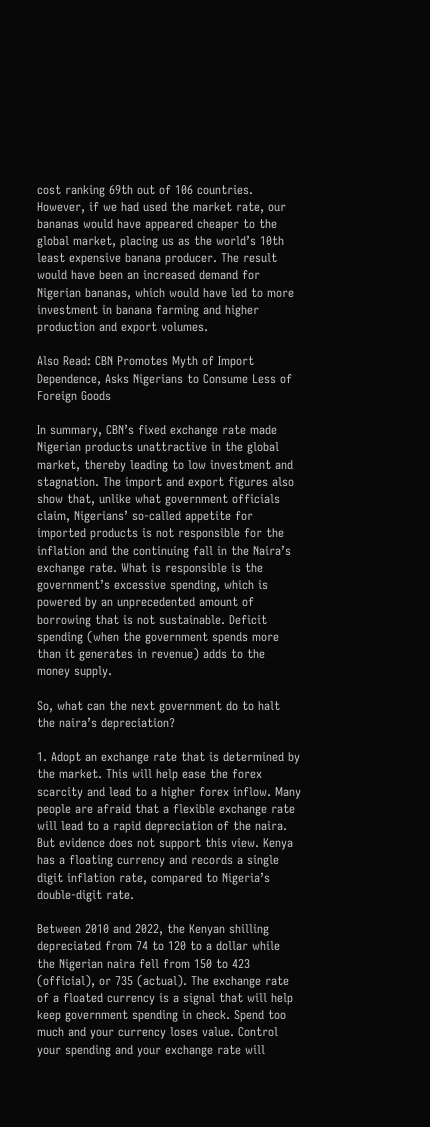cost ranking 69th out of 106 countries. However, if we had used the market rate, our bananas would have appeared cheaper to the global market, placing us as the world’s 10th least expensive banana producer. The result would have been an increased demand for Nigerian bananas, which would have led to more investment in banana farming and higher production and export volumes.

Also Read: CBN Promotes Myth of Import Dependence, Asks Nigerians to Consume Less of Foreign Goods

In summary, CBN’s fixed exchange rate made Nigerian products unattractive in the global market, thereby leading to low investment and stagnation. The import and export figures also show that, unlike what government officials claim, Nigerians’ so-called appetite for imported products is not responsible for the inflation and the continuing fall in the Naira’s exchange rate. What is responsible is the government’s excessive spending, which is powered by an unprecedented amount of borrowing that is not sustainable. Deficit spending (when the government spends more than it generates in revenue) adds to the money supply.

So, what can the next government do to halt the naira’s depreciation?

1. Adopt an exchange rate that is determined by the market. This will help ease the forex scarcity and lead to a higher forex inflow. Many people are afraid that a flexible exchange rate will lead to a rapid depreciation of the naira. But evidence does not support this view. Kenya has a floating currency and records a single digit inflation rate, compared to Nigeria’s double-digit rate.

Between 2010 and 2022, the Kenyan shilling depreciated from 74 to 120 to a dollar while the Nigerian naira fell from 150 to 423 (official), or 735 (actual). The exchange rate of a floated currency is a signal that will help keep government spending in check. Spend too much and your currency loses value. Control your spending and your exchange rate will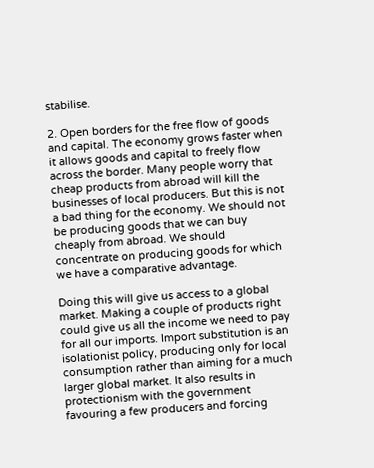stabilise.

2. Open borders for the free flow of goods and capital. The economy grows faster when it allows goods and capital to freely flow across the border. Many people worry that cheap products from abroad will kill the businesses of local producers. But this is not a bad thing for the economy. We should not be producing goods that we can buy cheaply from abroad. We should concentrate on producing goods for which we have a comparative advantage.

Doing this will give us access to a global market. Making a couple of products right could give us all the income we need to pay for all our imports. Import substitution is an isolationist policy, producing only for local consumption rather than aiming for a much larger global market. It also results in protectionism with the government favouring a few producers and forcing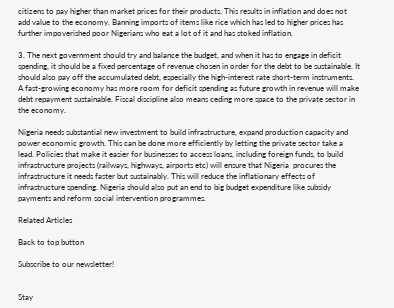citizens to pay higher than market prices for their products. This results in inflation and does not add value to the economy. Banning imports of items like rice which has led to higher prices has further impoverished poor Nigerians who eat a lot of it and has stoked inflation.

3. The next government should try and balance the budget, and when it has to engage in deficit spending, it should be a fixed percentage of revenue chosen in order for the debt to be sustainable. It should also pay off the accumulated debt, especially the high-interest rate short-term instruments. A fast-growing economy has more room for deficit spending as future growth in revenue will make debt repayment sustainable. Fiscal discipline also means ceding more space to the private sector in the economy.

Nigeria needs substantial new investment to build infrastructure, expand production capacity and power economic growth. This can be done more efficiently by letting the private sector take a lead. Policies that make it easier for businesses to access loans, including foreign funds, to build infrastructure projects (railways, highways, airports etc) will ensure that Nigeria  procures the infrastructure it needs faster but sustainably. This will reduce the inflationary effects of infrastructure spending. Nigeria should also put an end to big budget expenditure like subsidy payments and reform social intervention programmes.

Related Articles

Back to top button

Subscribe to our newsletter!


Stay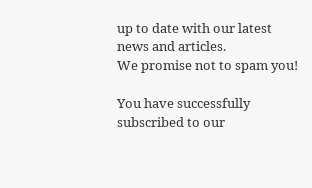up to date with our latest news and articles.
We promise not to spam you!

You have successfully subscribed to our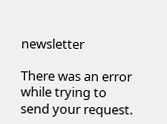newsletter

There was an error while trying to send your request.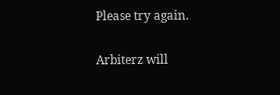Please try again.

Arbiterz will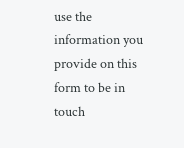use the information you provide on this form to be in touch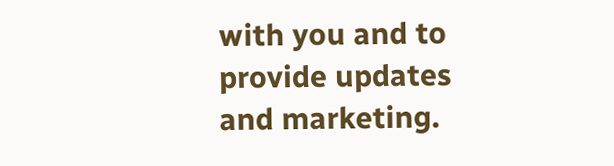with you and to provide updates and marketing.